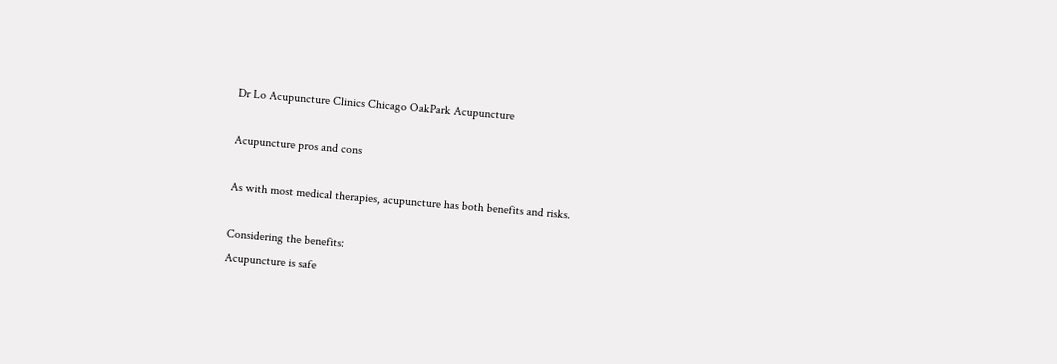Dr Lo Acupuncture Clinics Chicago OakPark Acupuncture

Acupuncture pros and cons

As with most medical therapies, acupuncture has both benefits and risks.

Considering the benefits:
Acupuncture is safe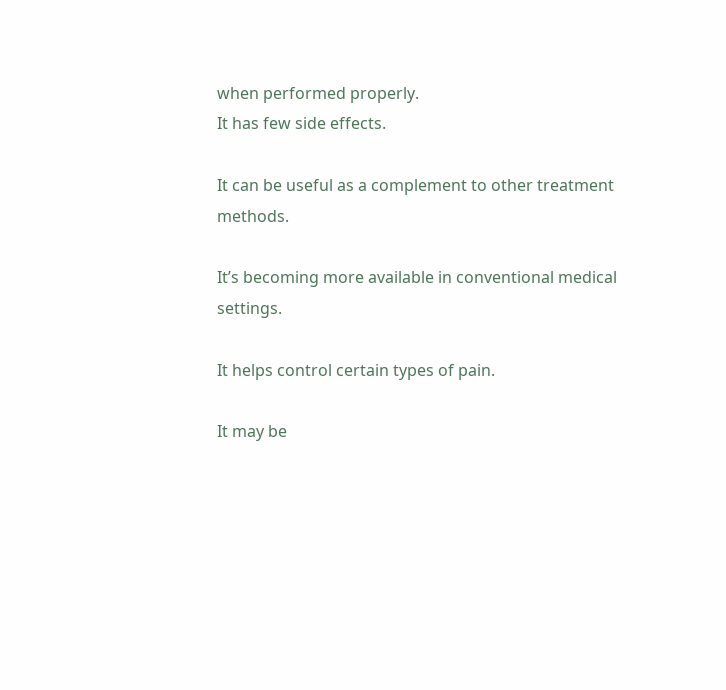when performed properly.
It has few side effects.

It can be useful as a complement to other treatment methods.

It’s becoming more available in conventional medical settings.

It helps control certain types of pain.

It may be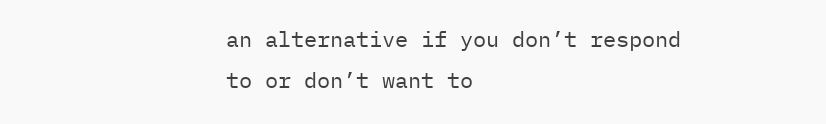an alternative if you don’t respond to or don’t want to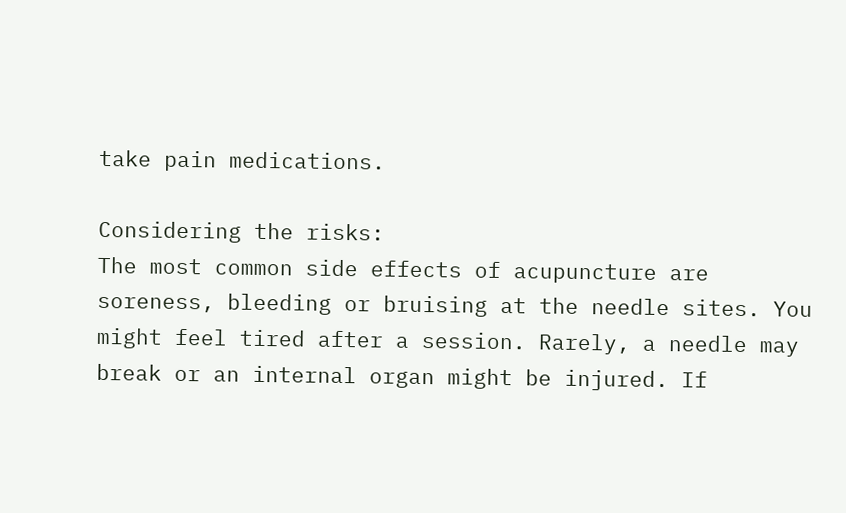take pain medications.

Considering the risks:
The most common side effects of acupuncture are soreness, bleeding or bruising at the needle sites. You might feel tired after a session. Rarely, a needle may break or an internal organ might be injured. If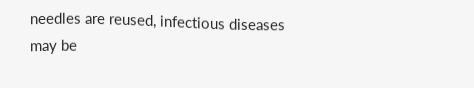needles are reused, infectious diseases may be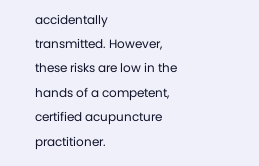accidentally transmitted. However, these risks are low in the hands of a competent, certified acupuncture practitioner.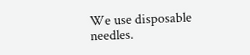We use disposable needles.